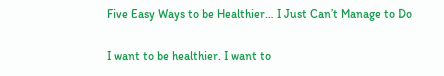Five Easy Ways to be Healthier… I Just Can’t Manage to Do


I want to be healthier. I want to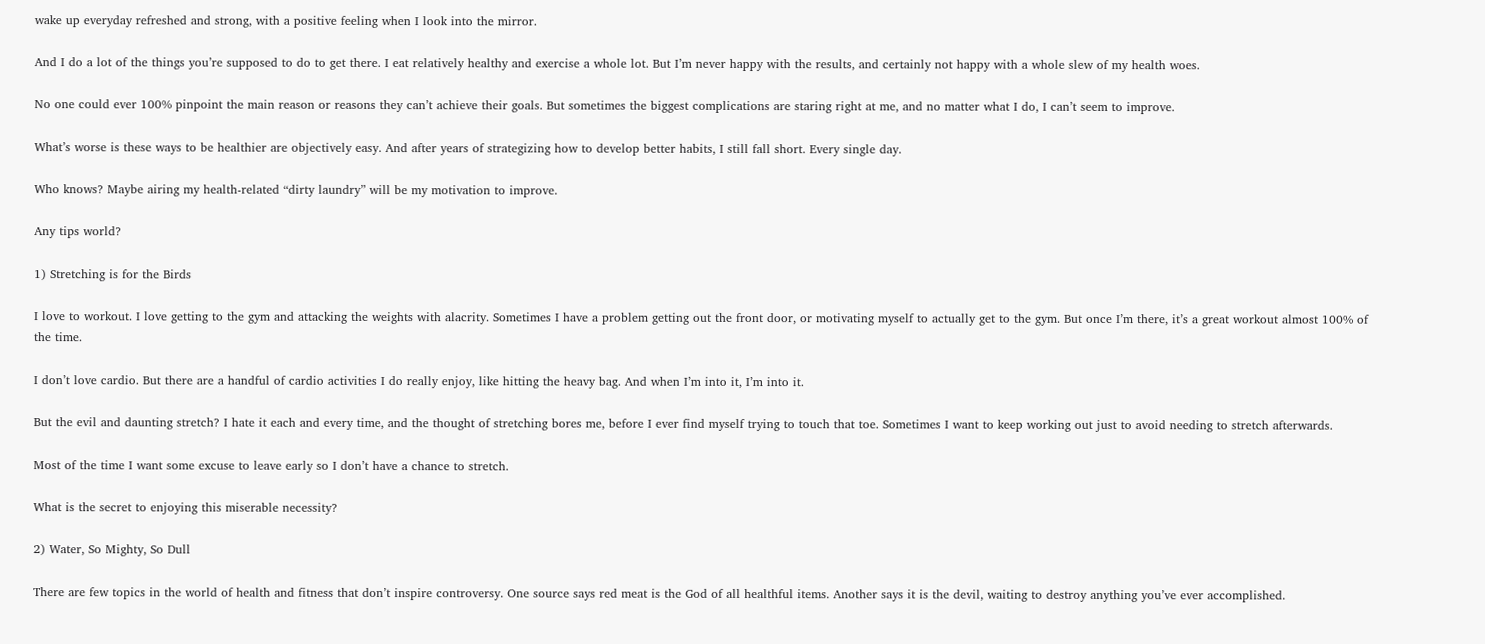wake up everyday refreshed and strong, with a positive feeling when I look into the mirror.

And I do a lot of the things you’re supposed to do to get there. I eat relatively healthy and exercise a whole lot. But I’m never happy with the results, and certainly not happy with a whole slew of my health woes.

No one could ever 100% pinpoint the main reason or reasons they can’t achieve their goals. But sometimes the biggest complications are staring right at me, and no matter what I do, I can’t seem to improve.

What’s worse is these ways to be healthier are objectively easy. And after years of strategizing how to develop better habits, I still fall short. Every single day.

Who knows? Maybe airing my health-related “dirty laundry” will be my motivation to improve.

Any tips world?

1) Stretching is for the Birds

I love to workout. I love getting to the gym and attacking the weights with alacrity. Sometimes I have a problem getting out the front door, or motivating myself to actually get to the gym. But once I’m there, it’s a great workout almost 100% of the time.

I don’t love cardio. But there are a handful of cardio activities I do really enjoy, like hitting the heavy bag. And when I’m into it, I’m into it.

But the evil and daunting stretch? I hate it each and every time, and the thought of stretching bores me, before I ever find myself trying to touch that toe. Sometimes I want to keep working out just to avoid needing to stretch afterwards.

Most of the time I want some excuse to leave early so I don’t have a chance to stretch.

What is the secret to enjoying this miserable necessity?

2) Water, So Mighty, So Dull

There are few topics in the world of health and fitness that don’t inspire controversy. One source says red meat is the God of all healthful items. Another says it is the devil, waiting to destroy anything you’ve ever accomplished.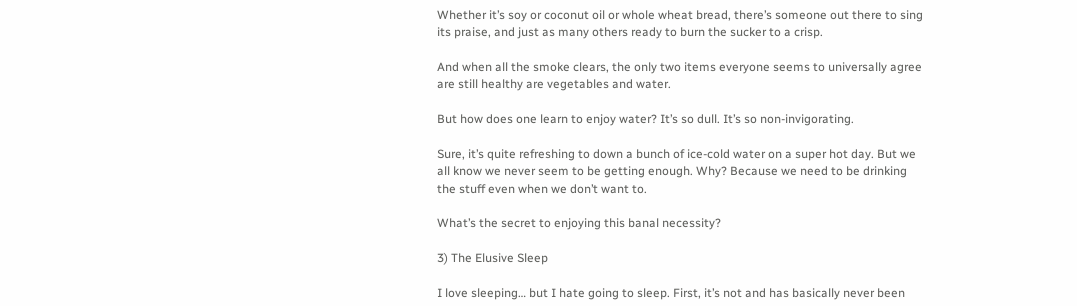Whether it’s soy or coconut oil or whole wheat bread, there’s someone out there to sing its praise, and just as many others ready to burn the sucker to a crisp.

And when all the smoke clears, the only two items everyone seems to universally agree are still healthy are vegetables and water.

But how does one learn to enjoy water? It’s so dull. It’s so non-invigorating.

Sure, it’s quite refreshing to down a bunch of ice-cold water on a super hot day. But we all know we never seem to be getting enough. Why? Because we need to be drinking the stuff even when we don’t want to.

What’s the secret to enjoying this banal necessity?

3) The Elusive Sleep

I love sleeping… but I hate going to sleep. First, it’s not and has basically never been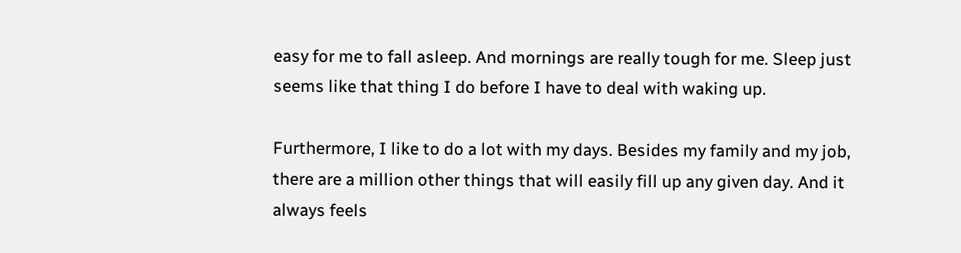easy for me to fall asleep. And mornings are really tough for me. Sleep just seems like that thing I do before I have to deal with waking up.

Furthermore, I like to do a lot with my days. Besides my family and my job, there are a million other things that will easily fill up any given day. And it always feels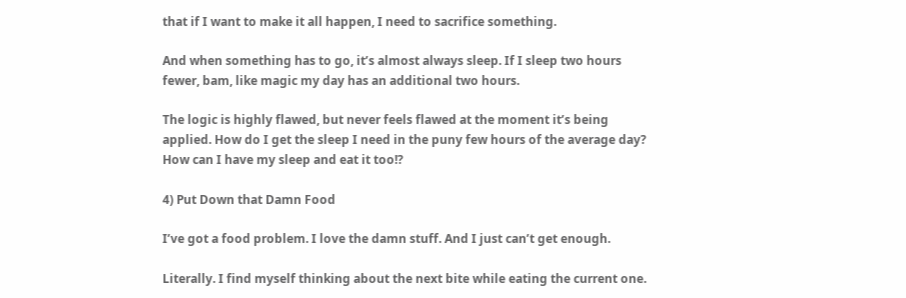that if I want to make it all happen, I need to sacrifice something.

And when something has to go, it’s almost always sleep. If I sleep two hours fewer, bam, like magic my day has an additional two hours.

The logic is highly flawed, but never feels flawed at the moment it’s being applied. How do I get the sleep I need in the puny few hours of the average day? How can I have my sleep and eat it too!?

4) Put Down that Damn Food

I’ve got a food problem. I love the damn stuff. And I just can’t get enough.

Literally. I find myself thinking about the next bite while eating the current one.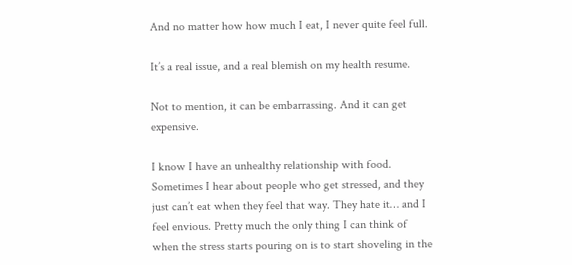And no matter how how much I eat, I never quite feel full.

It’s a real issue, and a real blemish on my health resume.

Not to mention, it can be embarrassing. And it can get expensive.

I know I have an unhealthy relationship with food. Sometimes I hear about people who get stressed, and they just can’t eat when they feel that way. They hate it… and I feel envious. Pretty much the only thing I can think of when the stress starts pouring on is to start shoveling in the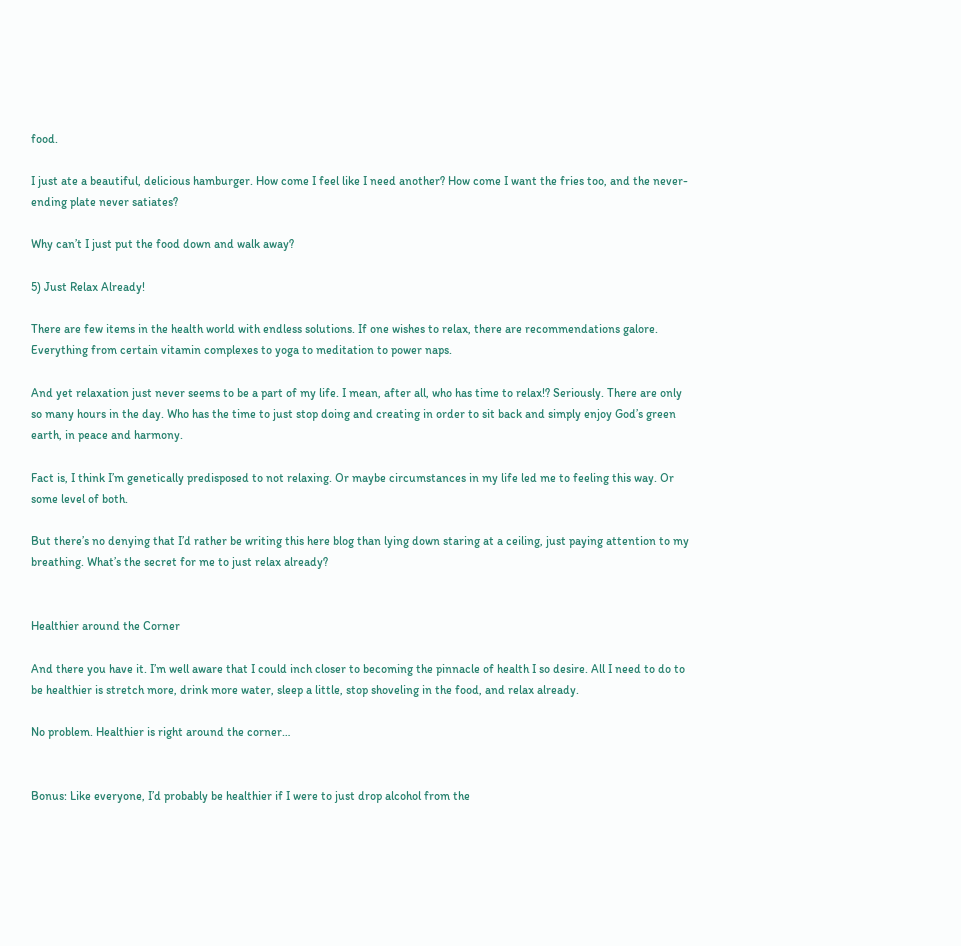food.

I just ate a beautiful, delicious hamburger. How come I feel like I need another? How come I want the fries too, and the never-ending plate never satiates?

Why can’t I just put the food down and walk away?

5) Just Relax Already!

There are few items in the health world with endless solutions. If one wishes to relax, there are recommendations galore. Everything from certain vitamin complexes to yoga to meditation to power naps.

And yet relaxation just never seems to be a part of my life. I mean, after all, who has time to relax!? Seriously. There are only so many hours in the day. Who has the time to just stop doing and creating in order to sit back and simply enjoy God’s green earth, in peace and harmony.

Fact is, I think I’m genetically predisposed to not relaxing. Or maybe circumstances in my life led me to feeling this way. Or some level of both.

But there’s no denying that I’d rather be writing this here blog than lying down staring at a ceiling, just paying attention to my breathing. What’s the secret for me to just relax already?


Healthier around the Corner

And there you have it. I’m well aware that I could inch closer to becoming the pinnacle of health I so desire. All I need to do to be healthier is stretch more, drink more water, sleep a little, stop shoveling in the food, and relax already.

No problem. Healthier is right around the corner…


Bonus: Like everyone, I’d probably be healthier if I were to just drop alcohol from the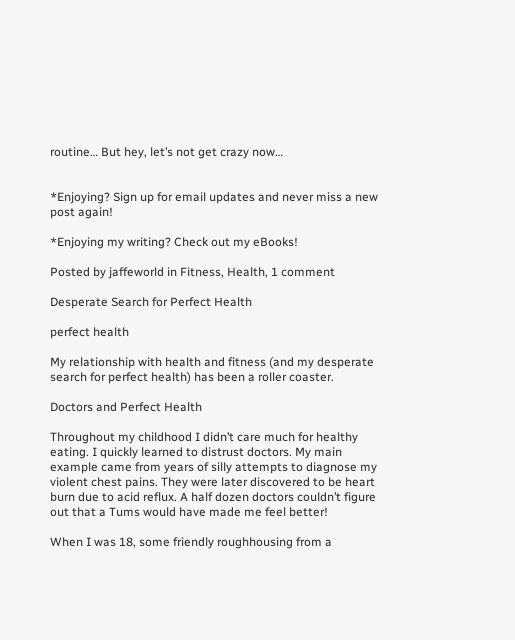routine… But hey, let’s not get crazy now…


*Enjoying? Sign up for email updates and never miss a new post again!

*Enjoying my writing? Check out my eBooks!

Posted by jaffeworld in Fitness, Health, 1 comment

Desperate Search for Perfect Health

perfect health

My relationship with health and fitness (and my desperate search for perfect health) has been a roller coaster.

Doctors and Perfect Health

Throughout my childhood I didn’t care much for healthy eating. I quickly learned to distrust doctors. My main example came from years of silly attempts to diagnose my violent chest pains. They were later discovered to be heart burn due to acid reflux. A half dozen doctors couldn’t figure out that a Tums would have made me feel better!

When I was 18, some friendly roughhousing from a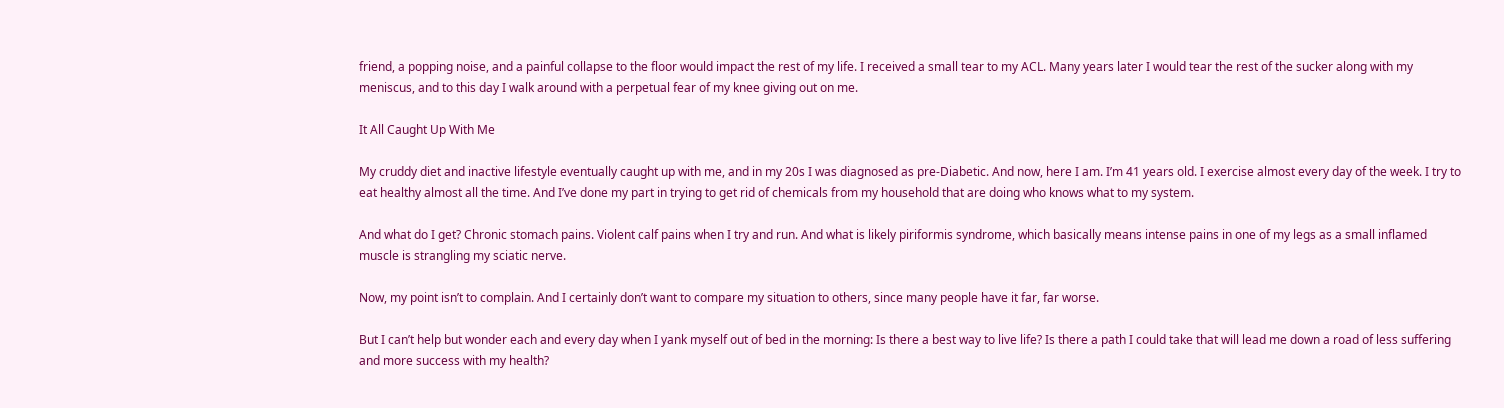friend, a popping noise, and a painful collapse to the floor would impact the rest of my life. I received a small tear to my ACL. Many years later I would tear the rest of the sucker along with my meniscus, and to this day I walk around with a perpetual fear of my knee giving out on me.

It All Caught Up With Me

My cruddy diet and inactive lifestyle eventually caught up with me, and in my 20s I was diagnosed as pre-Diabetic. And now, here I am. I’m 41 years old. I exercise almost every day of the week. I try to eat healthy almost all the time. And I’ve done my part in trying to get rid of chemicals from my household that are doing who knows what to my system.

And what do I get? Chronic stomach pains. Violent calf pains when I try and run. And what is likely piriformis syndrome, which basically means intense pains in one of my legs as a small inflamed muscle is strangling my sciatic nerve.

Now, my point isn’t to complain. And I certainly don’t want to compare my situation to others, since many people have it far, far worse.

But I can’t help but wonder each and every day when I yank myself out of bed in the morning: Is there a best way to live life? Is there a path I could take that will lead me down a road of less suffering and more success with my health?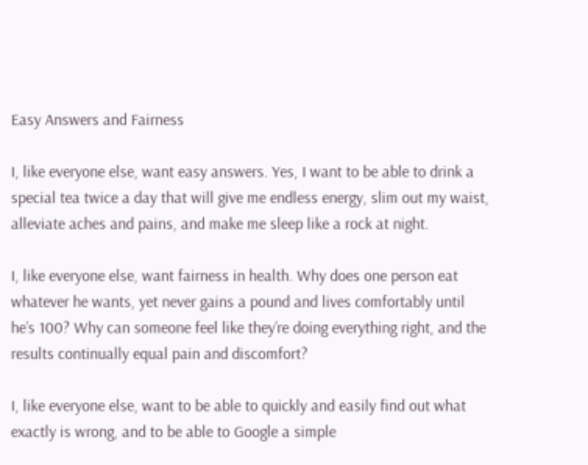Easy Answers and Fairness

I, like everyone else, want easy answers. Yes, I want to be able to drink a special tea twice a day that will give me endless energy, slim out my waist, alleviate aches and pains, and make me sleep like a rock at night.

I, like everyone else, want fairness in health. Why does one person eat whatever he wants, yet never gains a pound and lives comfortably until he’s 100? Why can someone feel like they’re doing everything right, and the results continually equal pain and discomfort?

I, like everyone else, want to be able to quickly and easily find out what exactly is wrong, and to be able to Google a simple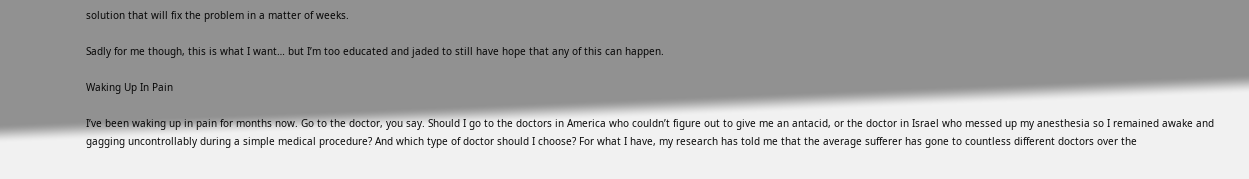solution that will fix the problem in a matter of weeks.

Sadly for me though, this is what I want… but I’m too educated and jaded to still have hope that any of this can happen.

Waking Up In Pain

I’ve been waking up in pain for months now. Go to the doctor, you say. Should I go to the doctors in America who couldn’t figure out to give me an antacid, or the doctor in Israel who messed up my anesthesia so I remained awake and gagging uncontrollably during a simple medical procedure? And which type of doctor should I choose? For what I have, my research has told me that the average sufferer has gone to countless different doctors over the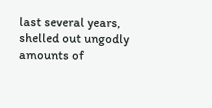last several years, shelled out ungodly amounts of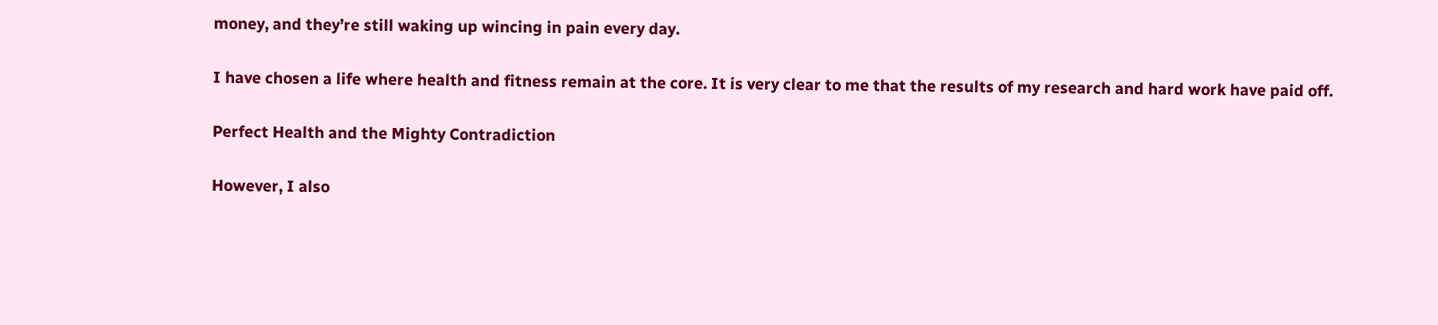money, and they’re still waking up wincing in pain every day.

I have chosen a life where health and fitness remain at the core. It is very clear to me that the results of my research and hard work have paid off.

Perfect Health and the Mighty Contradiction

However, I also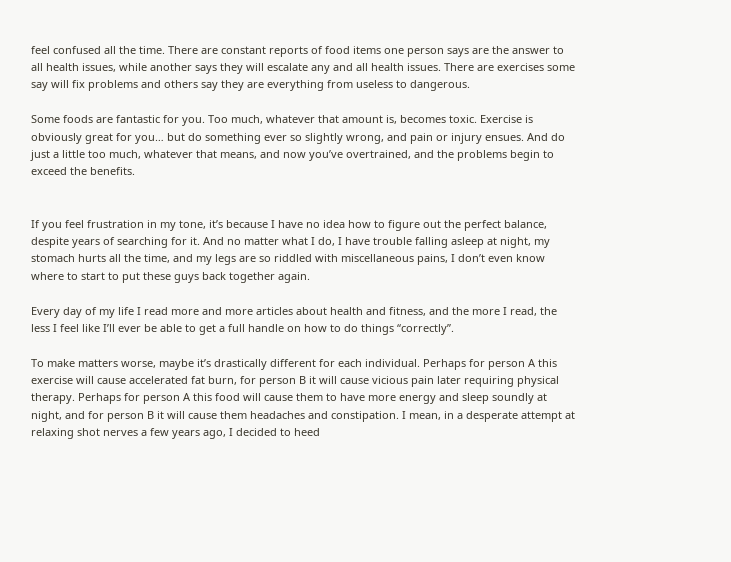feel confused all the time. There are constant reports of food items one person says are the answer to all health issues, while another says they will escalate any and all health issues. There are exercises some say will fix problems and others say they are everything from useless to dangerous.

Some foods are fantastic for you. Too much, whatever that amount is, becomes toxic. Exercise is obviously great for you… but do something ever so slightly wrong, and pain or injury ensues. And do just a little too much, whatever that means, and now you’ve overtrained, and the problems begin to exceed the benefits.


If you feel frustration in my tone, it’s because I have no idea how to figure out the perfect balance, despite years of searching for it. And no matter what I do, I have trouble falling asleep at night, my stomach hurts all the time, and my legs are so riddled with miscellaneous pains, I don’t even know where to start to put these guys back together again.

Every day of my life I read more and more articles about health and fitness, and the more I read, the less I feel like I’ll ever be able to get a full handle on how to do things “correctly”.

To make matters worse, maybe it’s drastically different for each individual. Perhaps for person A this exercise will cause accelerated fat burn, for person B it will cause vicious pain later requiring physical therapy. Perhaps for person A this food will cause them to have more energy and sleep soundly at night, and for person B it will cause them headaches and constipation. I mean, in a desperate attempt at relaxing shot nerves a few years ago, I decided to heed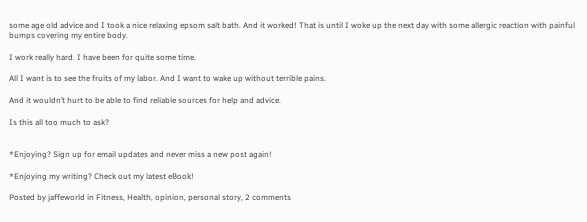some age old advice and I took a nice relaxing epsom salt bath. And it worked! That is until I woke up the next day with some allergic reaction with painful bumps covering my entire body.

I work really hard. I have been for quite some time.

All I want is to see the fruits of my labor. And I want to wake up without terrible pains.

And it wouldn’t hurt to be able to find reliable sources for help and advice.

Is this all too much to ask?


*Enjoying? Sign up for email updates and never miss a new post again!

*Enjoying my writing? Check out my latest eBook!

Posted by jaffeworld in Fitness, Health, opinion, personal story, 2 comments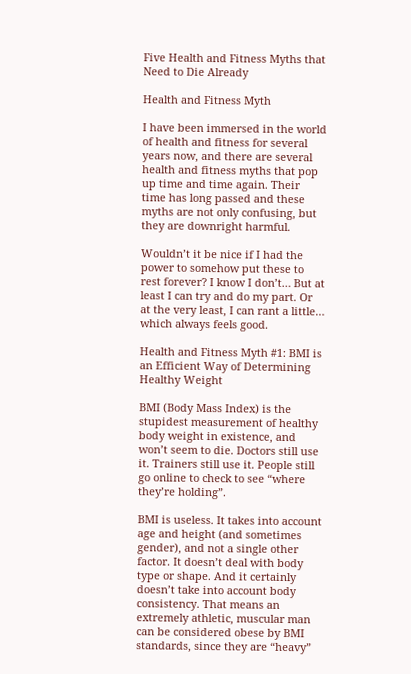Five Health and Fitness Myths that Need to Die Already

Health and Fitness Myth

I have been immersed in the world of health and fitness for several years now, and there are several health and fitness myths that pop up time and time again. Their time has long passed and these myths are not only confusing, but they are downright harmful.

Wouldn’t it be nice if I had the power to somehow put these to rest forever? I know I don’t… But at least I can try and do my part. Or at the very least, I can rant a little… which always feels good.

Health and Fitness Myth #1: BMI is an Efficient Way of Determining Healthy Weight

BMI (Body Mass Index) is the stupidest measurement of healthy body weight in existence, and won’t seem to die. Doctors still use it. Trainers still use it. People still go online to check to see “where they’re holding”.

BMI is useless. It takes into account age and height (and sometimes gender), and not a single other factor. It doesn’t deal with body type or shape. And it certainly doesn’t take into account body consistency. That means an extremely athletic, muscular man can be considered obese by BMI standards, since they are “heavy”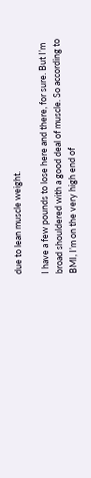due to lean muscle weight.

I have a few pounds to lose here and there, for sure. But I’m broad shouldered with a good deal of muscle. So according to BMI, I’m on the very high end of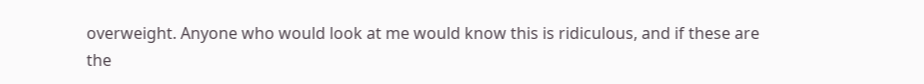overweight. Anyone who would look at me would know this is ridiculous, and if these are the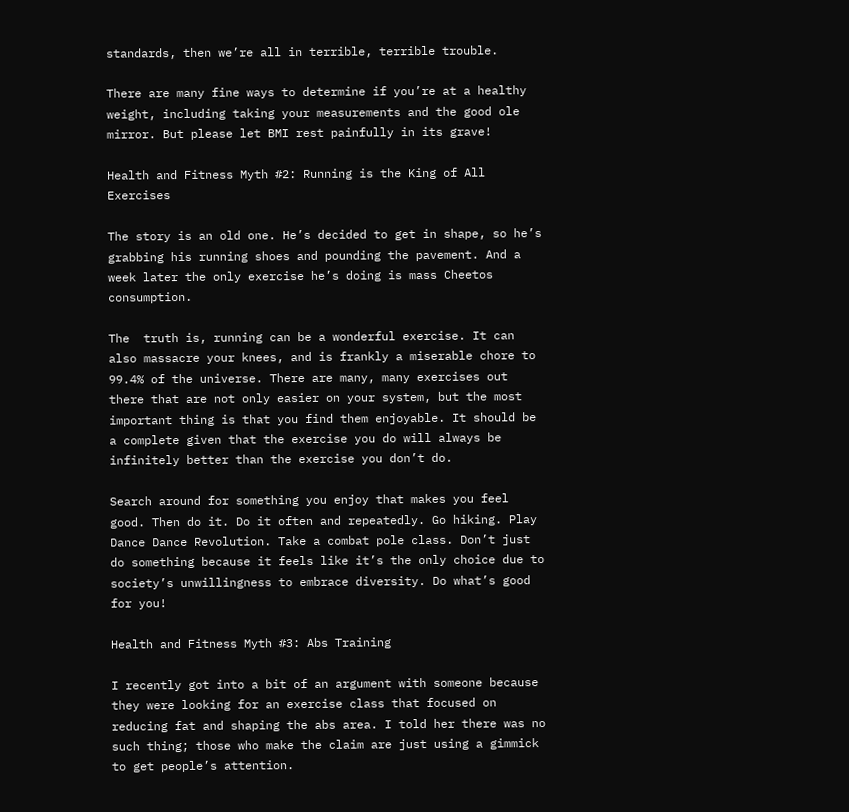standards, then we’re all in terrible, terrible trouble.

There are many fine ways to determine if you’re at a healthy weight, including taking your measurements and the good ole mirror. But please let BMI rest painfully in its grave!

Health and Fitness Myth #2: Running is the King of All Exercises

The story is an old one. He’s decided to get in shape, so he’s grabbing his running shoes and pounding the pavement. And a week later the only exercise he’s doing is mass Cheetos consumption.

The  truth is, running can be a wonderful exercise. It can also massacre your knees, and is frankly a miserable chore to 99.4% of the universe. There are many, many exercises out there that are not only easier on your system, but the most important thing is that you find them enjoyable. It should be a complete given that the exercise you do will always be infinitely better than the exercise you don’t do.

Search around for something you enjoy that makes you feel good. Then do it. Do it often and repeatedly. Go hiking. Play Dance Dance Revolution. Take a combat pole class. Don’t just do something because it feels like it’s the only choice due to society’s unwillingness to embrace diversity. Do what’s good for you!

Health and Fitness Myth #3: Abs Training

I recently got into a bit of an argument with someone because they were looking for an exercise class that focused on reducing fat and shaping the abs area. I told her there was no such thing; those who make the claim are just using a gimmick to get people’s attention.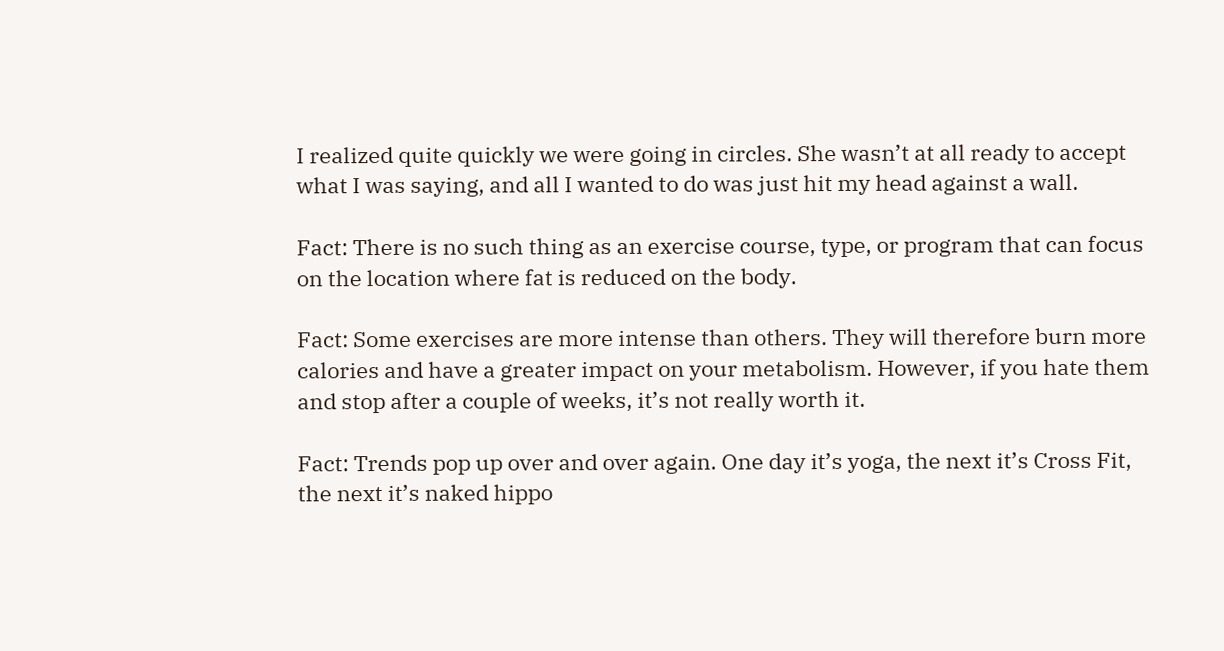I realized quite quickly we were going in circles. She wasn’t at all ready to accept what I was saying, and all I wanted to do was just hit my head against a wall.

Fact: There is no such thing as an exercise course, type, or program that can focus on the location where fat is reduced on the body.

Fact: Some exercises are more intense than others. They will therefore burn more calories and have a greater impact on your metabolism. However, if you hate them and stop after a couple of weeks, it’s not really worth it.

Fact: Trends pop up over and over again. One day it’s yoga, the next it’s Cross Fit, the next it’s naked hippo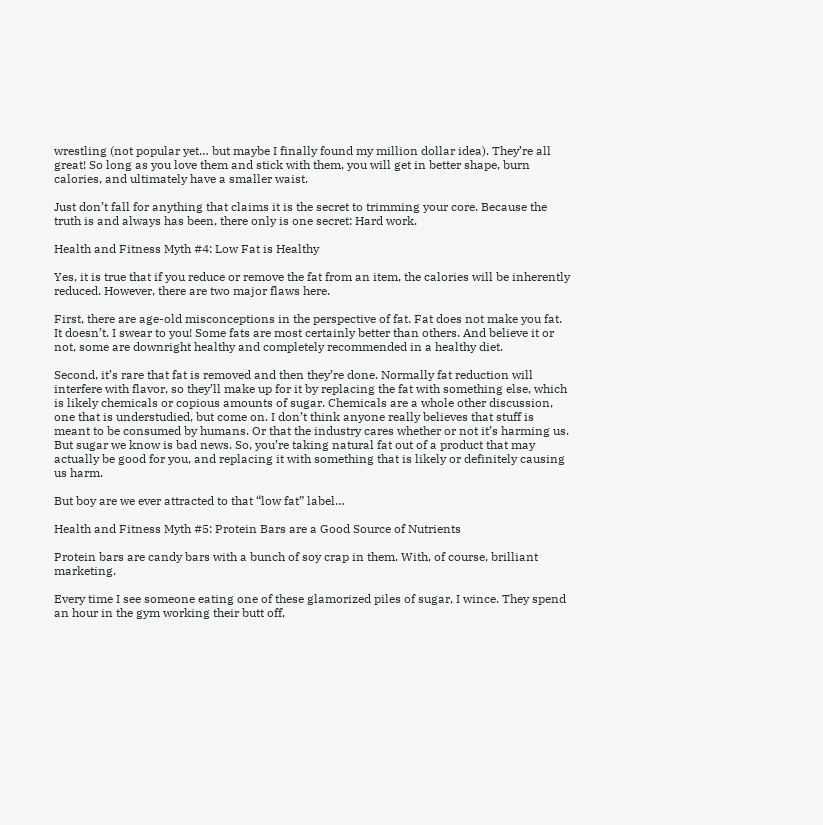wrestling (not popular yet… but maybe I finally found my million dollar idea). They’re all great! So long as you love them and stick with them, you will get in better shape, burn calories, and ultimately have a smaller waist.

Just don’t fall for anything that claims it is the secret to trimming your core. Because the truth is and always has been, there only is one secret: Hard work.

Health and Fitness Myth #4: Low Fat is Healthy

Yes, it is true that if you reduce or remove the fat from an item, the calories will be inherently reduced. However, there are two major flaws here.

First, there are age-old misconceptions in the perspective of fat. Fat does not make you fat. It doesn’t. I swear to you! Some fats are most certainly better than others. And believe it or not, some are downright healthy and completely recommended in a healthy diet.

Second, it’s rare that fat is removed and then they’re done. Normally fat reduction will interfere with flavor, so they’ll make up for it by replacing the fat with something else, which is likely chemicals or copious amounts of sugar. Chemicals are a whole other discussion, one that is understudied, but come on. I don’t think anyone really believes that stuff is meant to be consumed by humans. Or that the industry cares whether or not it’s harming us. But sugar we know is bad news. So, you’re taking natural fat out of a product that may actually be good for you, and replacing it with something that is likely or definitely causing us harm.

But boy are we ever attracted to that “low fat” label…

Health and Fitness Myth #5: Protein Bars are a Good Source of Nutrients

Protein bars are candy bars with a bunch of soy crap in them. With, of course, brilliant marketing.

Every time I see someone eating one of these glamorized piles of sugar, I wince. They spend an hour in the gym working their butt off,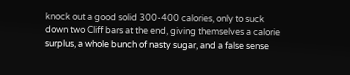knock out a good solid 300-400 calories, only to suck down two Cliff bars at the end, giving themselves a calorie surplus, a whole bunch of nasty sugar, and a false sense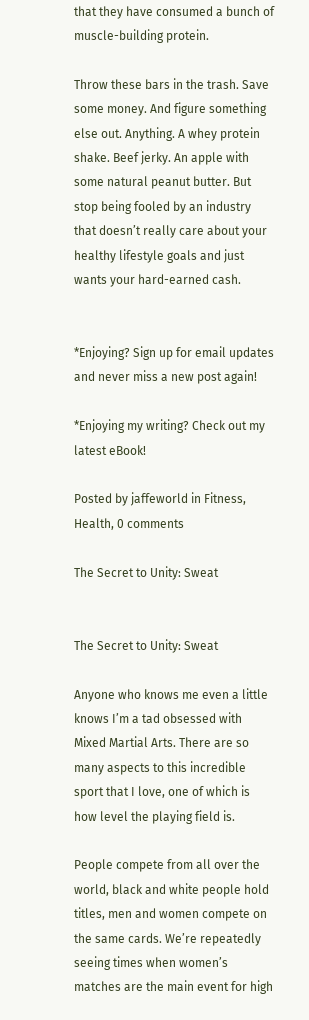that they have consumed a bunch of muscle-building protein.

Throw these bars in the trash. Save some money. And figure something else out. Anything. A whey protein shake. Beef jerky. An apple with some natural peanut butter. But stop being fooled by an industry that doesn’t really care about your healthy lifestyle goals and just wants your hard-earned cash.


*Enjoying? Sign up for email updates and never miss a new post again!

*Enjoying my writing? Check out my latest eBook!

Posted by jaffeworld in Fitness, Health, 0 comments

The Secret to Unity: Sweat


The Secret to Unity: Sweat

Anyone who knows me even a little knows I’m a tad obsessed with Mixed Martial Arts. There are so many aspects to this incredible sport that I love, one of which is how level the playing field is.

People compete from all over the world, black and white people hold titles, men and women compete on the same cards. We’re repeatedly seeing times when women’s matches are the main event for high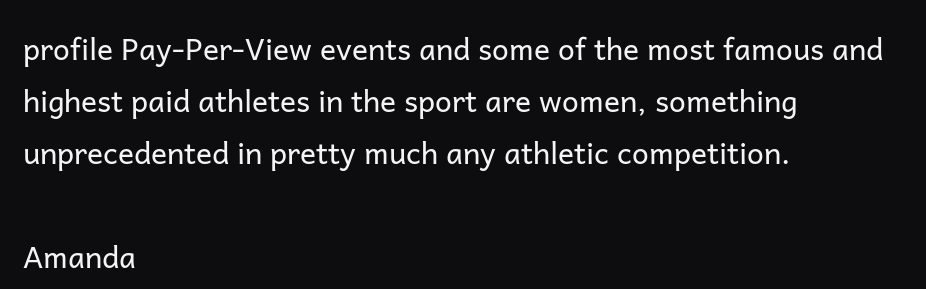profile Pay-Per-View events and some of the most famous and highest paid athletes in the sport are women, something unprecedented in pretty much any athletic competition.

Amanda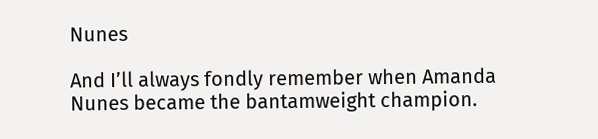Nunes

And I’ll always fondly remember when Amanda Nunes became the bantamweight champion.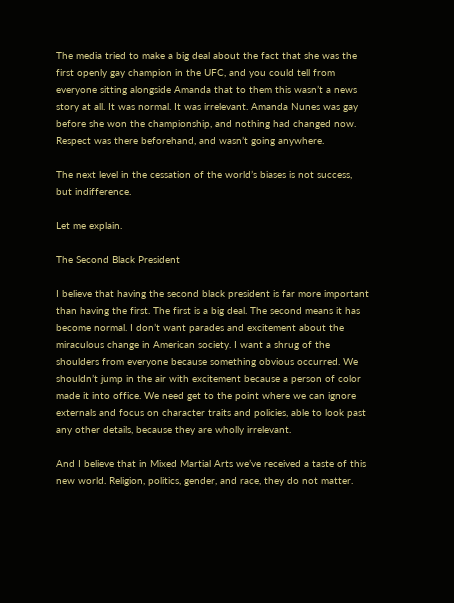The media tried to make a big deal about the fact that she was the first openly gay champion in the UFC, and you could tell from everyone sitting alongside Amanda that to them this wasn’t a news story at all. It was normal. It was irrelevant. Amanda Nunes was gay before she won the championship, and nothing had changed now. Respect was there beforehand, and wasn’t going anywhere.

The next level in the cessation of the world’s biases is not success, but indifference.

Let me explain.

The Second Black President

I believe that having the second black president is far more important than having the first. The first is a big deal. The second means it has become normal. I don’t want parades and excitement about the miraculous change in American society. I want a shrug of the shoulders from everyone because something obvious occurred. We shouldn’t jump in the air with excitement because a person of color made it into office. We need get to the point where we can ignore externals and focus on character traits and policies, able to look past any other details, because they are wholly irrelevant.

And I believe that in Mixed Martial Arts we’ve received a taste of this new world. Religion, politics, gender, and race, they do not matter.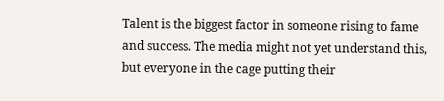Talent is the biggest factor in someone rising to fame and success. The media might not yet understand this, but everyone in the cage putting their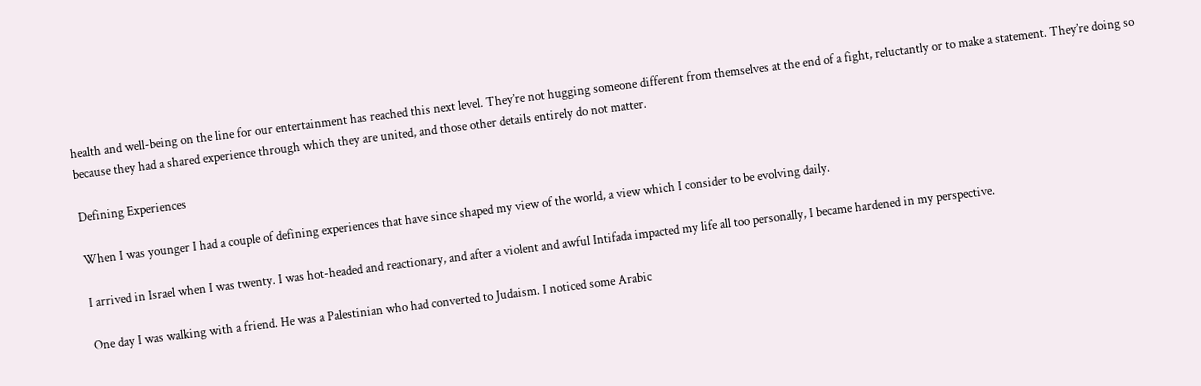health and well-being on the line for our entertainment has reached this next level. They’re not hugging someone different from themselves at the end of a fight, reluctantly or to make a statement. They’re doing so because they had a shared experience through which they are united, and those other details entirely do not matter.

Defining Experiences

When I was younger I had a couple of defining experiences that have since shaped my view of the world, a view which I consider to be evolving daily.

I arrived in Israel when I was twenty. I was hot-headed and reactionary, and after a violent and awful Intifada impacted my life all too personally, I became hardened in my perspective.

One day I was walking with a friend. He was a Palestinian who had converted to Judaism. I noticed some Arabic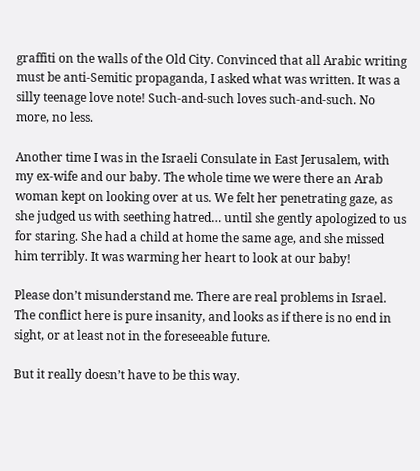graffiti on the walls of the Old City. Convinced that all Arabic writing must be anti-Semitic propaganda, I asked what was written. It was a silly teenage love note! Such-and-such loves such-and-such. No more, no less.

Another time I was in the Israeli Consulate in East Jerusalem, with my ex-wife and our baby. The whole time we were there an Arab woman kept on looking over at us. We felt her penetrating gaze, as she judged us with seething hatred… until she gently apologized to us for staring. She had a child at home the same age, and she missed him terribly. It was warming her heart to look at our baby!

Please don’t misunderstand me. There are real problems in Israel. The conflict here is pure insanity, and looks as if there is no end in sight, or at least not in the foreseeable future.

But it really doesn’t have to be this way.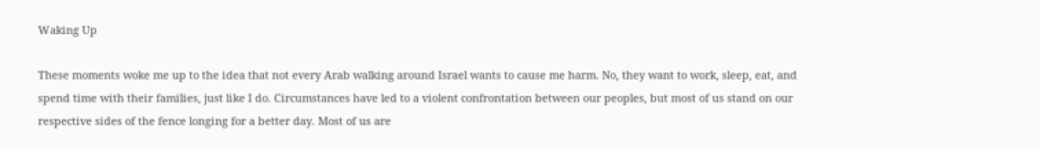Waking Up

These moments woke me up to the idea that not every Arab walking around Israel wants to cause me harm. No, they want to work, sleep, eat, and spend time with their families, just like I do. Circumstances have led to a violent confrontation between our peoples, but most of us stand on our respective sides of the fence longing for a better day. Most of us are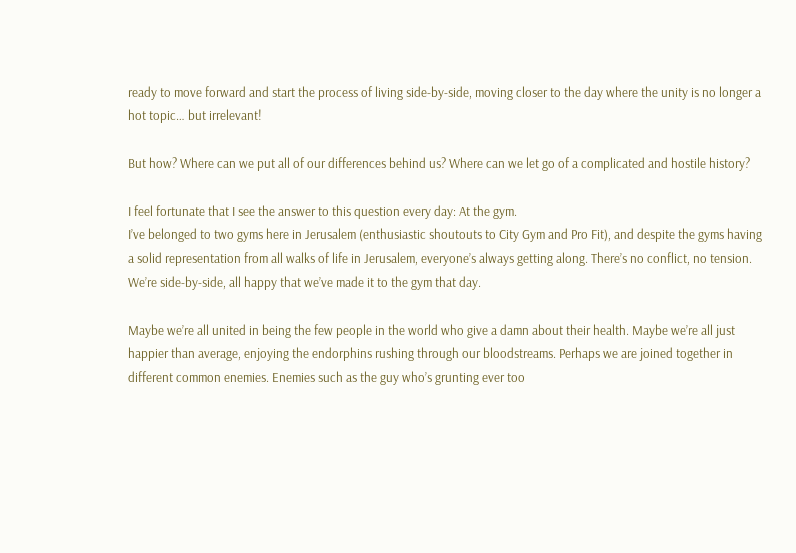ready to move forward and start the process of living side-by-side, moving closer to the day where the unity is no longer a hot topic… but irrelevant!

But how? Where can we put all of our differences behind us? Where can we let go of a complicated and hostile history?

I feel fortunate that I see the answer to this question every day: At the gym.
I’ve belonged to two gyms here in Jerusalem (enthusiastic shoutouts to City Gym and Pro Fit), and despite the gyms having a solid representation from all walks of life in Jerusalem, everyone’s always getting along. There’s no conflict, no tension. We’re side-by-side, all happy that we’ve made it to the gym that day.

Maybe we’re all united in being the few people in the world who give a damn about their health. Maybe we’re all just happier than average, enjoying the endorphins rushing through our bloodstreams. Perhaps we are joined together in different common enemies. Enemies such as the guy who’s grunting ever too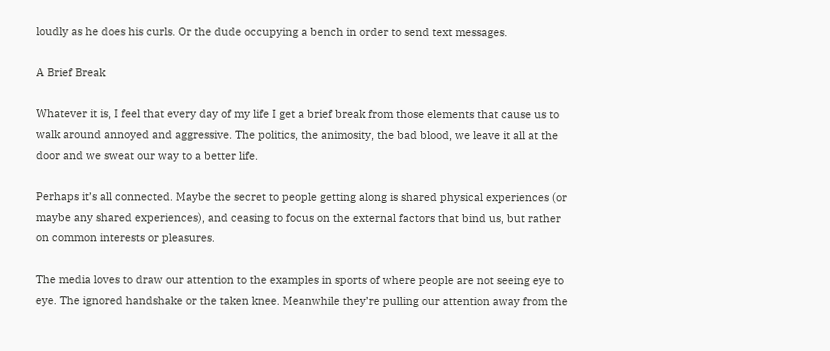loudly as he does his curls. Or the dude occupying a bench in order to send text messages.

A Brief Break

Whatever it is, I feel that every day of my life I get a brief break from those elements that cause us to walk around annoyed and aggressive. The politics, the animosity, the bad blood, we leave it all at the door and we sweat our way to a better life.

Perhaps it’s all connected. Maybe the secret to people getting along is shared physical experiences (or maybe any shared experiences), and ceasing to focus on the external factors that bind us, but rather on common interests or pleasures.

The media loves to draw our attention to the examples in sports of where people are not seeing eye to eye. The ignored handshake or the taken knee. Meanwhile they’re pulling our attention away from the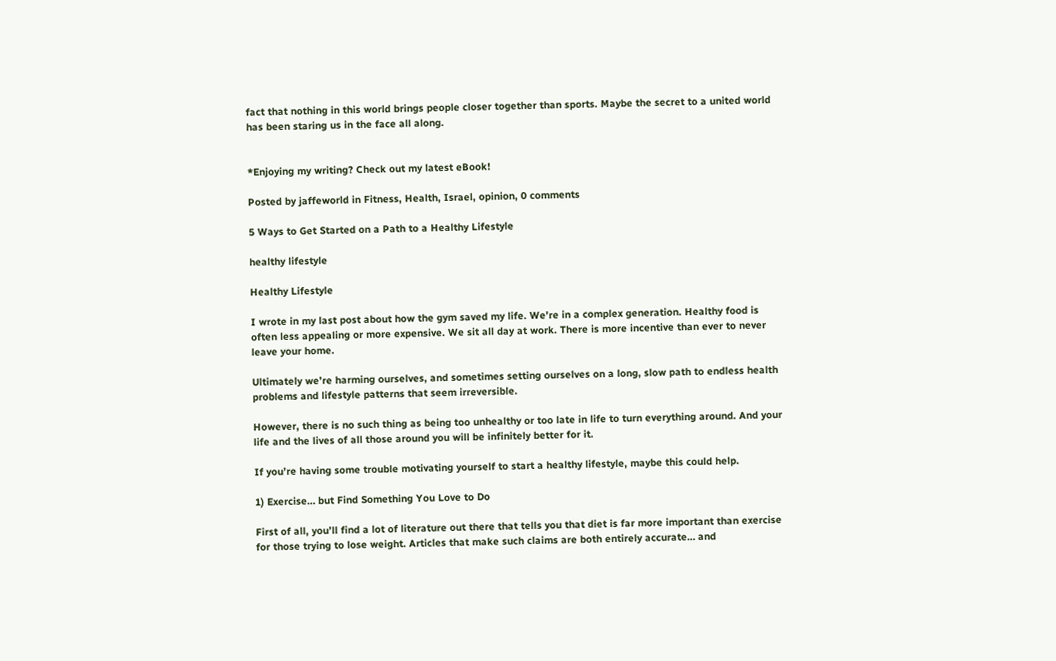fact that nothing in this world brings people closer together than sports. Maybe the secret to a united world has been staring us in the face all along.


*Enjoying my writing? Check out my latest eBook!

Posted by jaffeworld in Fitness, Health, Israel, opinion, 0 comments

5 Ways to Get Started on a Path to a Healthy Lifestyle

healthy lifestyle

Healthy Lifestyle

I wrote in my last post about how the gym saved my life. We’re in a complex generation. Healthy food is often less appealing or more expensive. We sit all day at work. There is more incentive than ever to never leave your home.

Ultimately we’re harming ourselves, and sometimes setting ourselves on a long, slow path to endless health problems and lifestyle patterns that seem irreversible.

However, there is no such thing as being too unhealthy or too late in life to turn everything around. And your life and the lives of all those around you will be infinitely better for it.

If you’re having some trouble motivating yourself to start a healthy lifestyle, maybe this could help.

1) Exercise… but Find Something You Love to Do

First of all, you’ll find a lot of literature out there that tells you that diet is far more important than exercise for those trying to lose weight. Articles that make such claims are both entirely accurate… and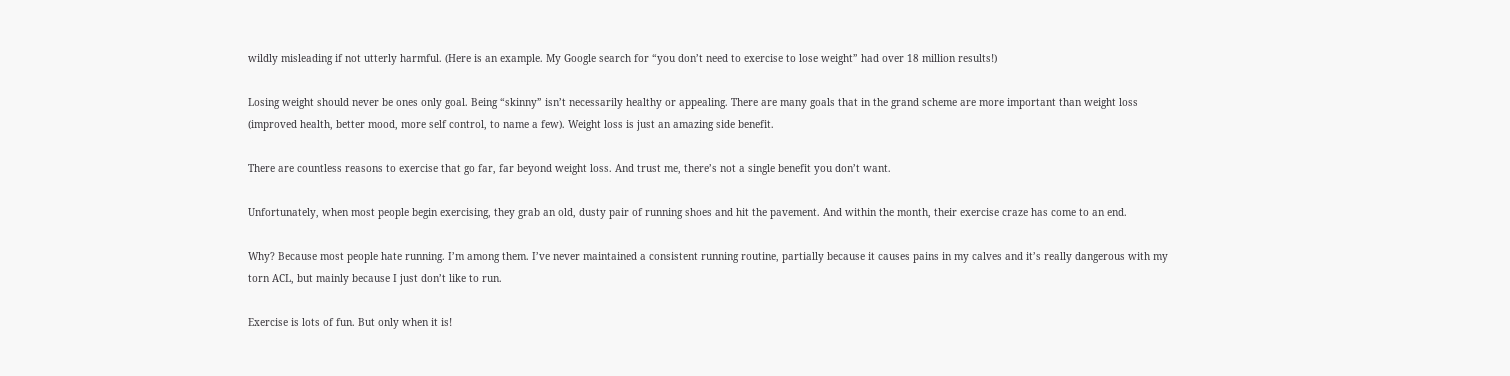wildly misleading if not utterly harmful. (Here is an example. My Google search for “you don’t need to exercise to lose weight” had over 18 million results!)

Losing weight should never be ones only goal. Being “skinny” isn’t necessarily healthy or appealing. There are many goals that in the grand scheme are more important than weight loss (improved health, better mood, more self control, to name a few). Weight loss is just an amazing side benefit.

There are countless reasons to exercise that go far, far beyond weight loss. And trust me, there’s not a single benefit you don’t want.

Unfortunately, when most people begin exercising, they grab an old, dusty pair of running shoes and hit the pavement. And within the month, their exercise craze has come to an end.

Why? Because most people hate running. I’m among them. I’ve never maintained a consistent running routine, partially because it causes pains in my calves and it’s really dangerous with my torn ACL, but mainly because I just don’t like to run.

Exercise is lots of fun. But only when it is!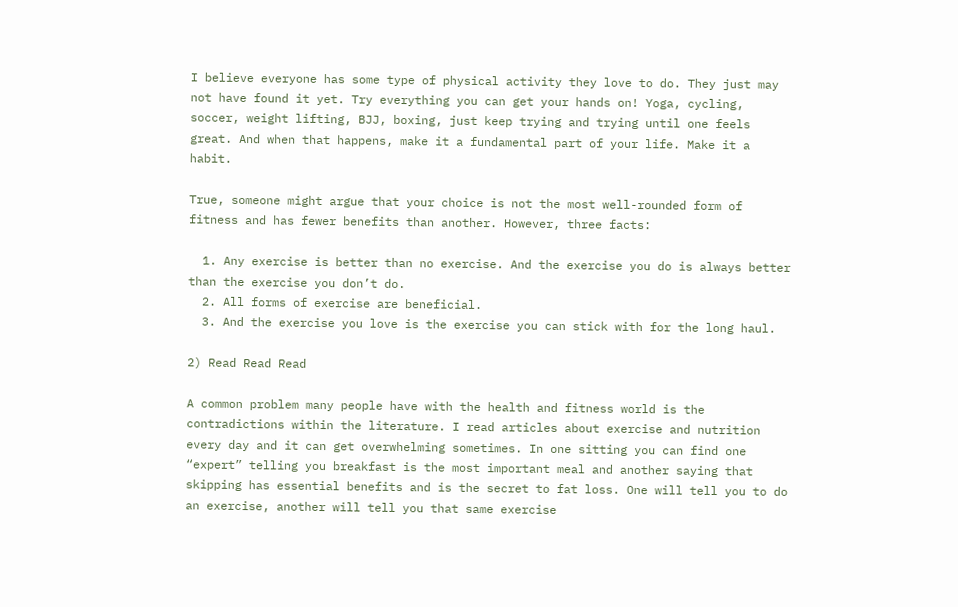I believe everyone has some type of physical activity they love to do. They just may not have found it yet. Try everything you can get your hands on! Yoga, cycling, soccer, weight lifting, BJJ, boxing, just keep trying and trying until one feels great. And when that happens, make it a fundamental part of your life. Make it a habit.

True, someone might argue that your choice is not the most well-rounded form of fitness and has fewer benefits than another. However, three facts:

  1. Any exercise is better than no exercise. And the exercise you do is always better than the exercise you don’t do.
  2. All forms of exercise are beneficial.
  3. And the exercise you love is the exercise you can stick with for the long haul.

2) Read Read Read

A common problem many people have with the health and fitness world is the contradictions within the literature. I read articles about exercise and nutrition every day and it can get overwhelming sometimes. In one sitting you can find one “expert” telling you breakfast is the most important meal and another saying that skipping has essential benefits and is the secret to fat loss. One will tell you to do an exercise, another will tell you that same exercise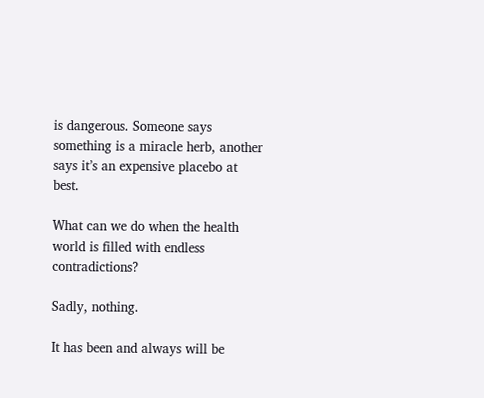is dangerous. Someone says something is a miracle herb, another says it’s an expensive placebo at best.

What can we do when the health world is filled with endless contradictions?

Sadly, nothing.

It has been and always will be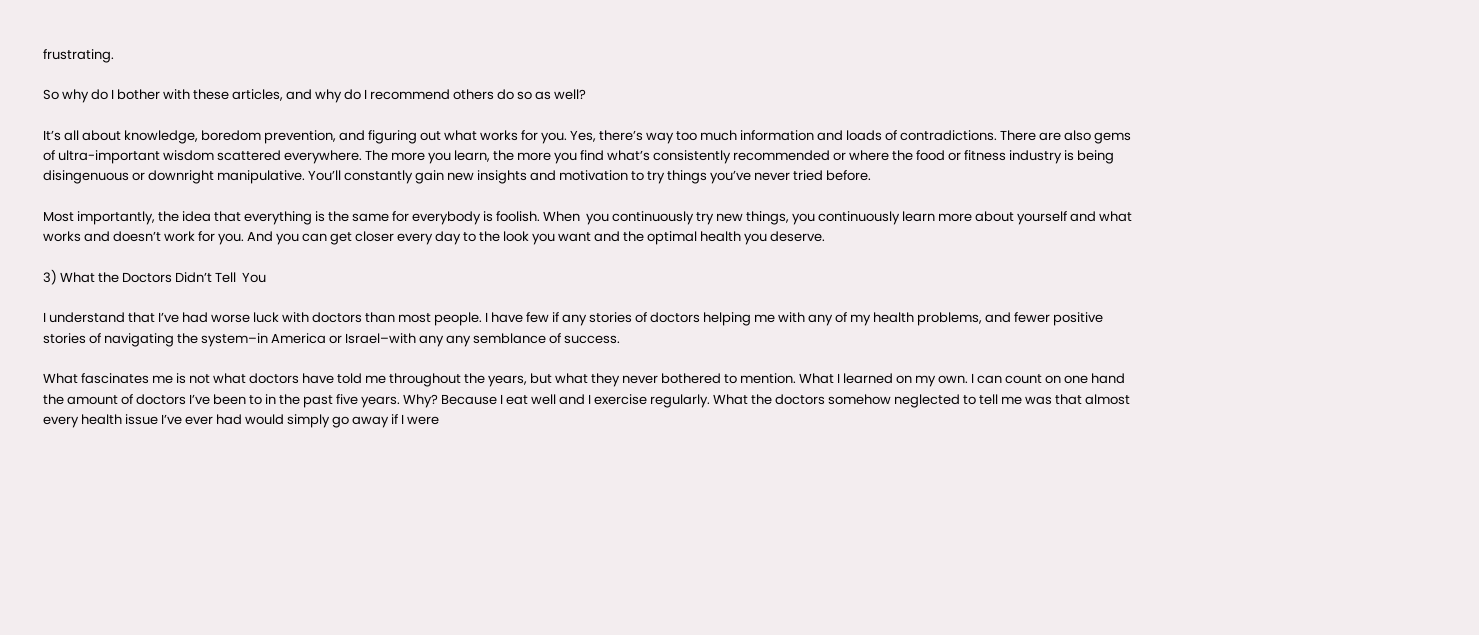frustrating.

So why do I bother with these articles, and why do I recommend others do so as well?

It’s all about knowledge, boredom prevention, and figuring out what works for you. Yes, there’s way too much information and loads of contradictions. There are also gems of ultra-important wisdom scattered everywhere. The more you learn, the more you find what’s consistently recommended or where the food or fitness industry is being disingenuous or downright manipulative. You’ll constantly gain new insights and motivation to try things you’ve never tried before.

Most importantly, the idea that everything is the same for everybody is foolish. When  you continuously try new things, you continuously learn more about yourself and what works and doesn’t work for you. And you can get closer every day to the look you want and the optimal health you deserve.

3) What the Doctors Didn’t Tell  You

I understand that I’ve had worse luck with doctors than most people. I have few if any stories of doctors helping me with any of my health problems, and fewer positive stories of navigating the system–in America or Israel–with any any semblance of success.

What fascinates me is not what doctors have told me throughout the years, but what they never bothered to mention. What I learned on my own. I can count on one hand the amount of doctors I’ve been to in the past five years. Why? Because I eat well and I exercise regularly. What the doctors somehow neglected to tell me was that almost every health issue I’ve ever had would simply go away if I were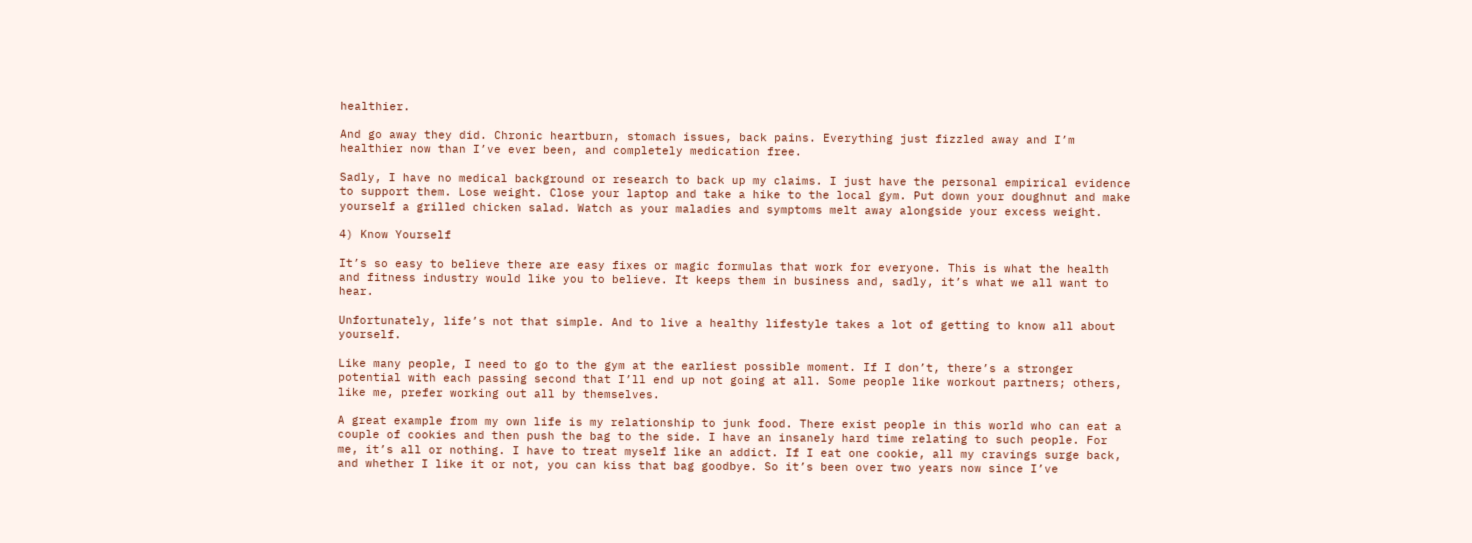healthier.

And go away they did. Chronic heartburn, stomach issues, back pains. Everything just fizzled away and I’m healthier now than I’ve ever been, and completely medication free.

Sadly, I have no medical background or research to back up my claims. I just have the personal empirical evidence to support them. Lose weight. Close your laptop and take a hike to the local gym. Put down your doughnut and make yourself a grilled chicken salad. Watch as your maladies and symptoms melt away alongside your excess weight.

4) Know Yourself

It’s so easy to believe there are easy fixes or magic formulas that work for everyone. This is what the health and fitness industry would like you to believe. It keeps them in business and, sadly, it’s what we all want to hear.

Unfortunately, life’s not that simple. And to live a healthy lifestyle takes a lot of getting to know all about yourself.

Like many people, I need to go to the gym at the earliest possible moment. If I don’t, there’s a stronger potential with each passing second that I’ll end up not going at all. Some people like workout partners; others, like me, prefer working out all by themselves.

A great example from my own life is my relationship to junk food. There exist people in this world who can eat a couple of cookies and then push the bag to the side. I have an insanely hard time relating to such people. For me, it’s all or nothing. I have to treat myself like an addict. If I eat one cookie, all my cravings surge back, and whether I like it or not, you can kiss that bag goodbye. So it’s been over two years now since I’ve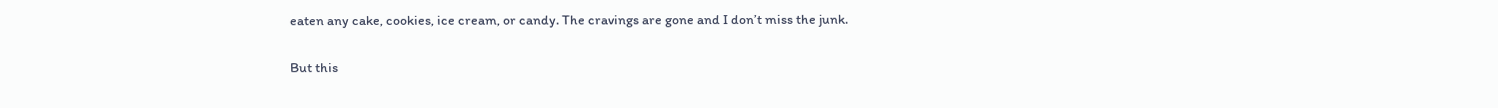eaten any cake, cookies, ice cream, or candy. The cravings are gone and I don’t miss the junk.

But this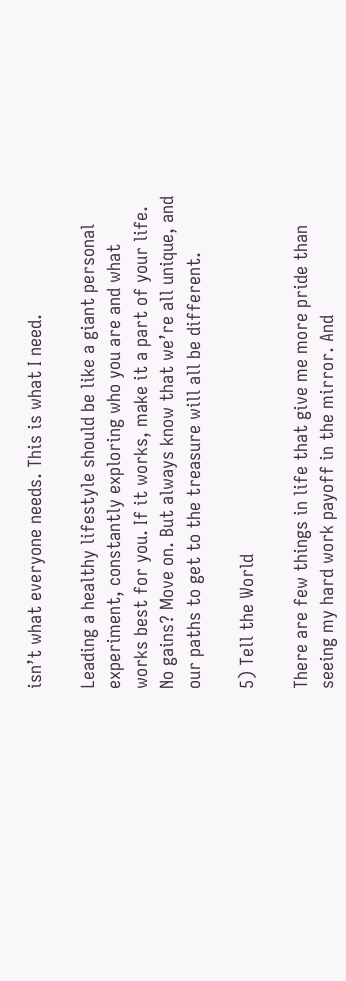isn’t what everyone needs. This is what I need.

Leading a healthy lifestyle should be like a giant personal experiment, constantly exploring who you are and what works best for you. If it works, make it a part of your life. No gains? Move on. But always know that we’re all unique, and our paths to get to the treasure will all be different.

5) Tell the World

There are few things in life that give me more pride than seeing my hard work payoff in the mirror. And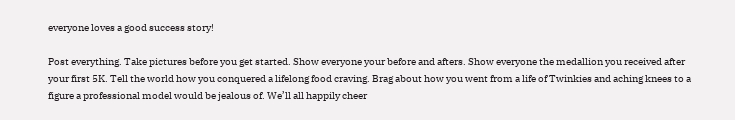everyone loves a good success story!

Post everything. Take pictures before you get started. Show everyone your before and afters. Show everyone the medallion you received after your first 5K. Tell the world how you conquered a lifelong food craving. Brag about how you went from a life of Twinkies and aching knees to a figure a professional model would be jealous of. We’ll all happily cheer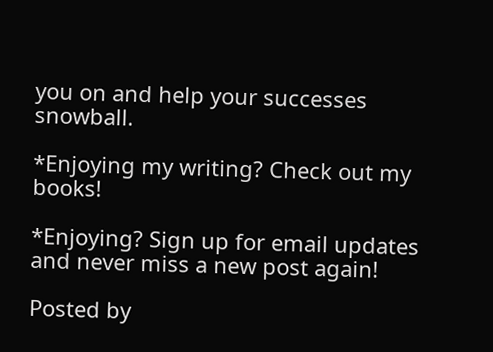you on and help your successes snowball.

*Enjoying my writing? Check out my books!

*Enjoying? Sign up for email updates and never miss a new post again!

Posted by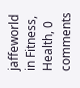jaffeworld in Fitness, Health, 0 comments